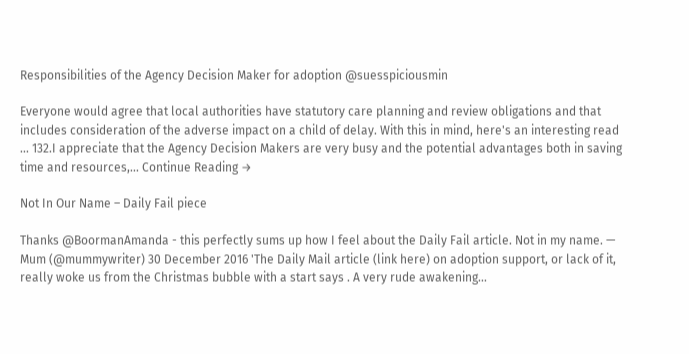Responsibilities of the Agency Decision Maker for adoption @suesspiciousmin

Everyone would agree that local authorities have statutory care planning and review obligations and that includes consideration of the adverse impact on a child of delay. With this in mind, here's an interesting read ... 132.I appreciate that the Agency Decision Makers are very busy and the potential advantages both in saving time and resources,... Continue Reading →

Not In Our Name – Daily Fail piece

Thanks @BoormanAmanda - this perfectly sums up how I feel about the Daily Fail article. Not in my name. — Mum (@mummywriter) 30 December 2016 'The Daily Mail article (link here) on adoption support, or lack of it, really woke us from the Christmas bubble with a start says . A very rude awakening...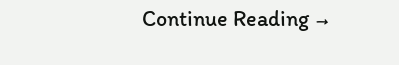Continue Reading →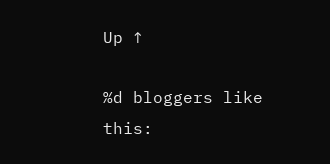Up ↑

%d bloggers like this: